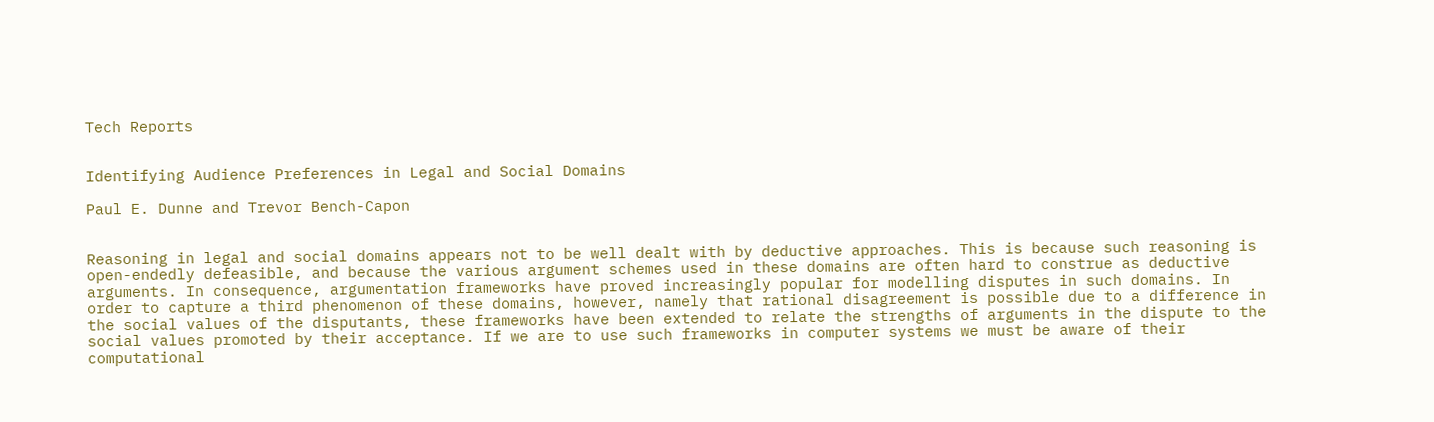Tech Reports


Identifying Audience Preferences in Legal and Social Domains

Paul E. Dunne and Trevor Bench-Capon


Reasoning in legal and social domains appears not to be well dealt with by deductive approaches. This is because such reasoning is open-endedly defeasible, and because the various argument schemes used in these domains are often hard to construe as deductive arguments. In consequence, argumentation frameworks have proved increasingly popular for modelling disputes in such domains. In order to capture a third phenomenon of these domains, however, namely that rational disagreement is possible due to a difference in the social values of the disputants, these frameworks have been extended to relate the strengths of arguments in the dispute to the social values promoted by their acceptance. If we are to use such frameworks in computer systems we must be aware of their computational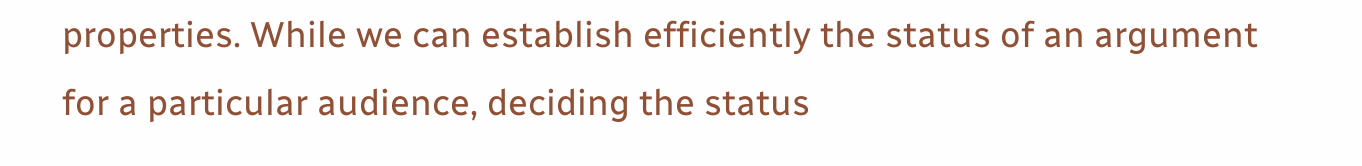properties. While we can establish efficiently the status of an argument for a particular audience, deciding the status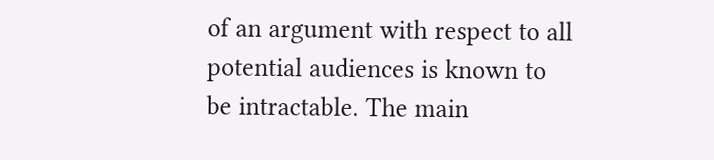of an argument with respect to all potential audiences is known to be intractable. The main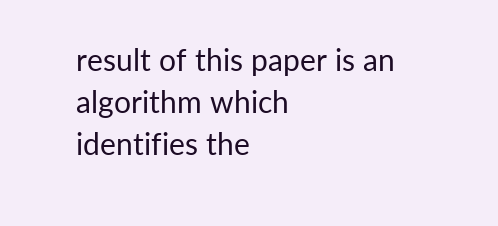result of this paper is an algorithm which identifies the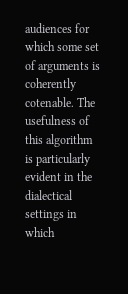audiences for which some set of arguments is coherently cotenable. The usefulness of this algorithm is particularly evident in the dialectical settings in which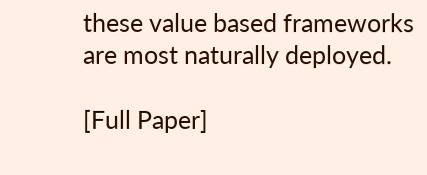these value based frameworks are most naturally deployed.

[Full Paper]